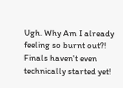Ugh. Why Am I already feeling so burnt out?! Finals haven't even technically started yet!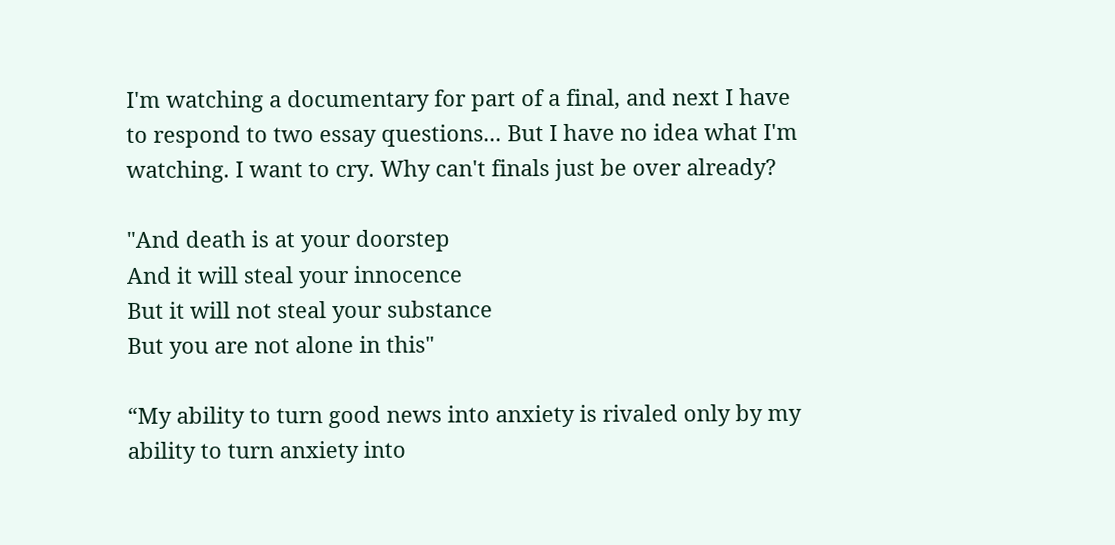I'm watching a documentary for part of a final, and next I have to respond to two essay questions... But I have no idea what I'm watching. I want to cry. Why can't finals just be over already?

"And death is at your doorstep
And it will steal your innocence
But it will not steal your substance
But you are not alone in this"

“My ability to turn good news into anxiety is rivaled only by my ability to turn anxiety into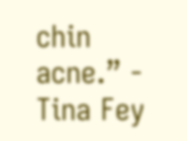chin acne.” - Tina Fey